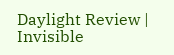Daylight Review | Invisible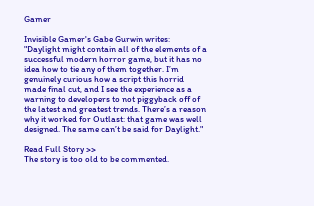Gamer

Invisible Gamer's Gabe Gurwin writes: "Daylight might contain all of the elements of a successful modern horror game, but it has no idea how to tie any of them together. I’m genuinely curious how a script this horrid made final cut, and I see the experience as a warning to developers to not piggyback off of the latest and greatest trends. There’s a reason why it worked for Outlast: that game was well designed. The same can’t be said for Daylight."

Read Full Story >>
The story is too old to be commented.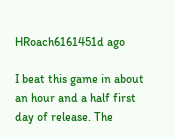HRoach6161451d ago

I beat this game in about an hour and a half first day of release. The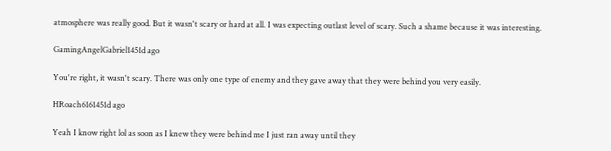atmosphere was really good. But it wasn't scary or hard at all. I was expecting outlast level of scary. Such a shame because it was interesting.

GamingAngelGabriel1451d ago

You're right, it wasn't scary. There was only one type of enemy and they gave away that they were behind you very easily.

HRoach6161451d ago

Yeah I know right lol as soon as I knew they were behind me I just ran away until they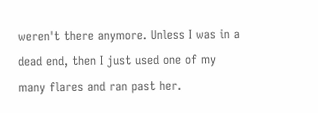weren't there anymore. Unless I was in a dead end, then I just used one of my many flares and ran past her.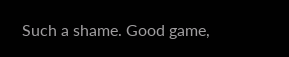Such a shame. Good game,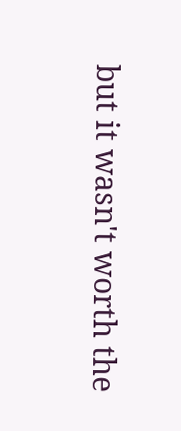but it wasn't worth the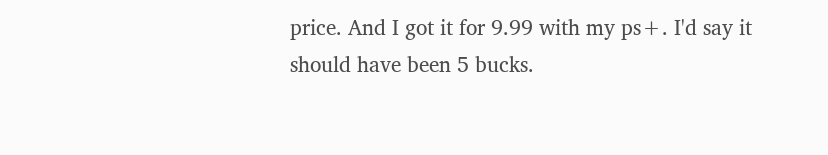price. And I got it for 9.99 with my ps+. I'd say it should have been 5 bucks.